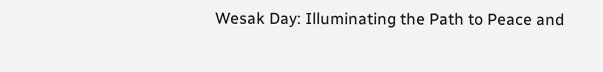Wesak Day: Illuminating the Path to Peace and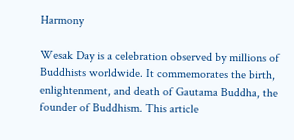Harmony

Wesak Day is a celebration observed by millions of Buddhists worldwide. It commemorates the birth, enlightenment, and death of Gautama Buddha, the founder of Buddhism. This article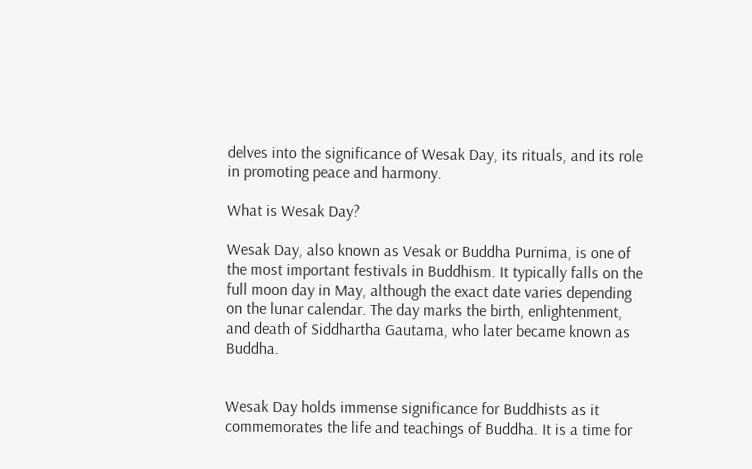delves into the significance of Wesak Day, its rituals, and its role in promoting peace and harmony.

What is Wesak Day?

Wesak Day, also known as Vesak or Buddha Purnima, is one of the most important festivals in Buddhism. It typically falls on the full moon day in May, although the exact date varies depending on the lunar calendar. The day marks the birth, enlightenment, and death of Siddhartha Gautama, who later became known as Buddha.


Wesak Day holds immense significance for Buddhists as it commemorates the life and teachings of Buddha. It is a time for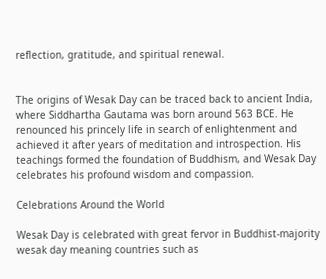reflection, gratitude, and spiritual renewal.


The origins of Wesak Day can be traced back to ancient India, where Siddhartha Gautama was born around 563 BCE. He renounced his princely life in search of enlightenment and achieved it after years of meditation and introspection. His teachings formed the foundation of Buddhism, and Wesak Day celebrates his profound wisdom and compassion.

Celebrations Around the World

Wesak Day is celebrated with great fervor in Buddhist-majority wesak day meaning countries such as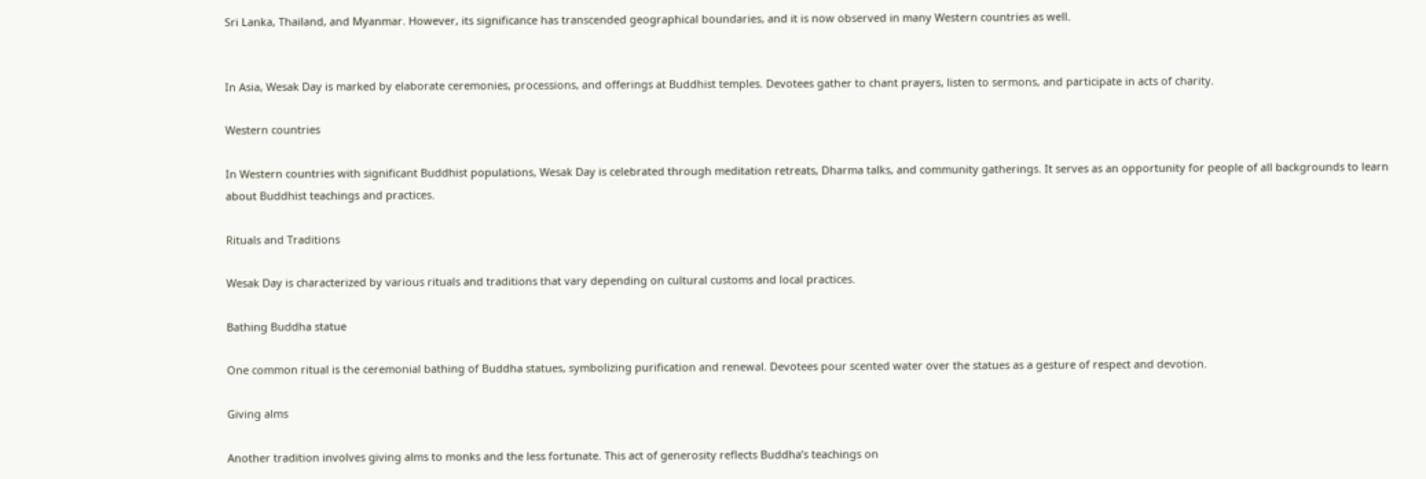Sri Lanka, Thailand, and Myanmar. However, its significance has transcended geographical boundaries, and it is now observed in many Western countries as well.


In Asia, Wesak Day is marked by elaborate ceremonies, processions, and offerings at Buddhist temples. Devotees gather to chant prayers, listen to sermons, and participate in acts of charity.

Western countries

In Western countries with significant Buddhist populations, Wesak Day is celebrated through meditation retreats, Dharma talks, and community gatherings. It serves as an opportunity for people of all backgrounds to learn about Buddhist teachings and practices.

Rituals and Traditions

Wesak Day is characterized by various rituals and traditions that vary depending on cultural customs and local practices.

Bathing Buddha statue

One common ritual is the ceremonial bathing of Buddha statues, symbolizing purification and renewal. Devotees pour scented water over the statues as a gesture of respect and devotion.

Giving alms

Another tradition involves giving alms to monks and the less fortunate. This act of generosity reflects Buddha’s teachings on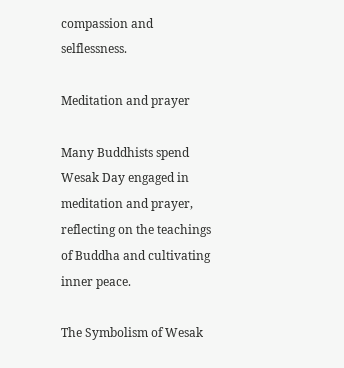compassion and selflessness.

Meditation and prayer

Many Buddhists spend Wesak Day engaged in meditation and prayer, reflecting on the teachings of Buddha and cultivating inner peace.

The Symbolism of Wesak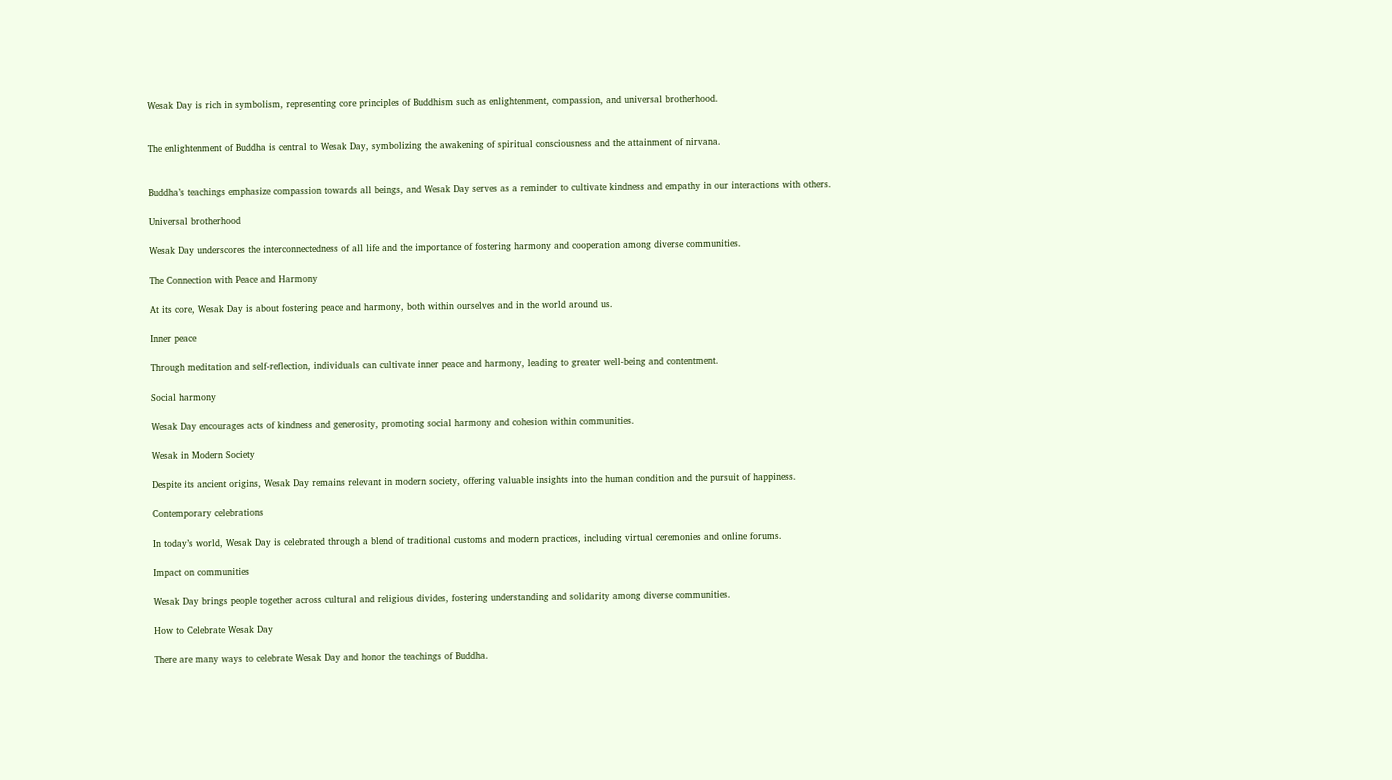Wesak Day is rich in symbolism, representing core principles of Buddhism such as enlightenment, compassion, and universal brotherhood.


The enlightenment of Buddha is central to Wesak Day, symbolizing the awakening of spiritual consciousness and the attainment of nirvana.


Buddha’s teachings emphasize compassion towards all beings, and Wesak Day serves as a reminder to cultivate kindness and empathy in our interactions with others.

Universal brotherhood

Wesak Day underscores the interconnectedness of all life and the importance of fostering harmony and cooperation among diverse communities.

The Connection with Peace and Harmony

At its core, Wesak Day is about fostering peace and harmony, both within ourselves and in the world around us.

Inner peace

Through meditation and self-reflection, individuals can cultivate inner peace and harmony, leading to greater well-being and contentment.

Social harmony

Wesak Day encourages acts of kindness and generosity, promoting social harmony and cohesion within communities.

Wesak in Modern Society

Despite its ancient origins, Wesak Day remains relevant in modern society, offering valuable insights into the human condition and the pursuit of happiness.

Contemporary celebrations

In today’s world, Wesak Day is celebrated through a blend of traditional customs and modern practices, including virtual ceremonies and online forums.

Impact on communities

Wesak Day brings people together across cultural and religious divides, fostering understanding and solidarity among diverse communities.

How to Celebrate Wesak Day

There are many ways to celebrate Wesak Day and honor the teachings of Buddha.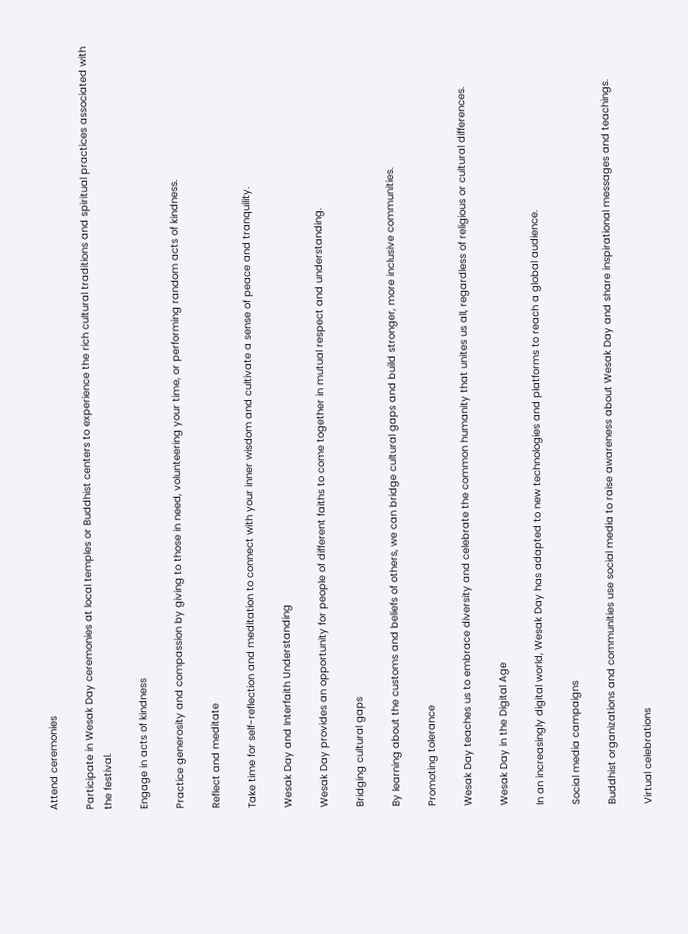Attend ceremonies

Participate in Wesak Day ceremonies at local temples or Buddhist centers to experience the rich cultural traditions and spiritual practices associated with the festival.

Engage in acts of kindness

Practice generosity and compassion by giving to those in need, volunteering your time, or performing random acts of kindness.

Reflect and meditate

Take time for self-reflection and meditation to connect with your inner wisdom and cultivate a sense of peace and tranquility.

Wesak Day and Interfaith Understanding

Wesak Day provides an opportunity for people of different faiths to come together in mutual respect and understanding.

Bridging cultural gaps

By learning about the customs and beliefs of others, we can bridge cultural gaps and build stronger, more inclusive communities.

Promoting tolerance

Wesak Day teaches us to embrace diversity and celebrate the common humanity that unites us all, regardless of religious or cultural differences.

Wesak Day in the Digital Age

In an increasingly digital world, Wesak Day has adapted to new technologies and platforms to reach a global audience.

Social media campaigns

Buddhist organizations and communities use social media to raise awareness about Wesak Day and share inspirational messages and teachings.

Virtual celebrations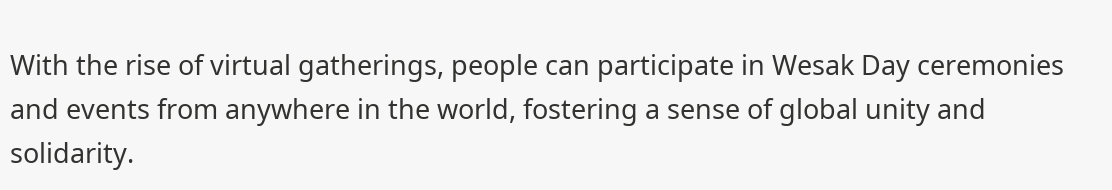With the rise of virtual gatherings, people can participate in Wesak Day ceremonies and events from anywhere in the world, fostering a sense of global unity and solidarity.